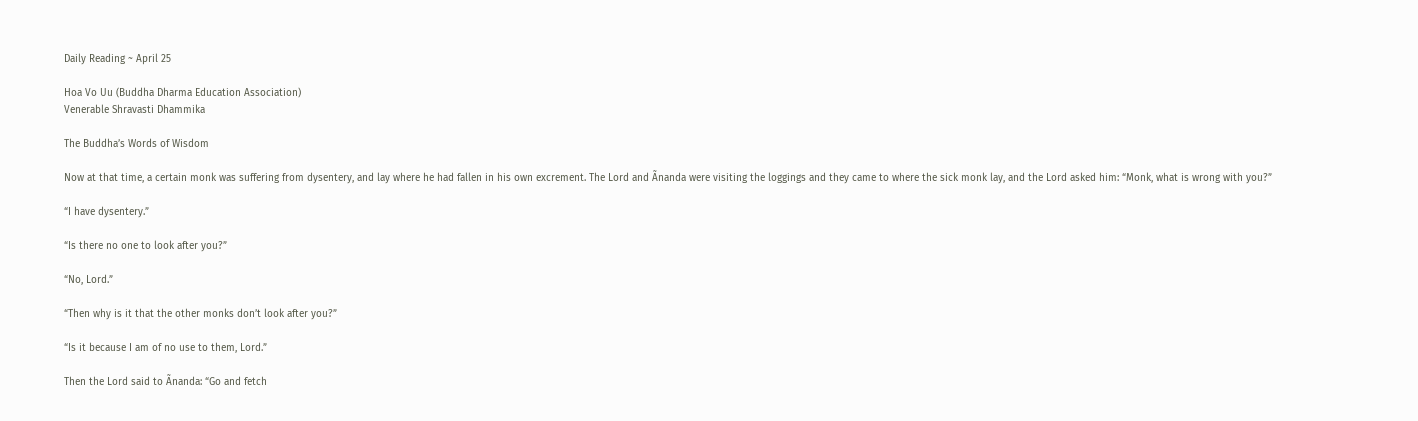Daily Reading ~ April 25

Hoa Vo Uu (Buddha Dharma Education Association)
Venerable Shravasti Dhammika

The Buddha’s Words of Wisdom

Now at that time, a certain monk was suffering from dysentery, and lay where he had fallen in his own excrement. The Lord and Ãnanda were visiting the loggings and they came to where the sick monk lay, and the Lord asked him: “Monk, what is wrong with you?”

“I have dysentery.”

“Is there no one to look after you?”

“No, Lord.”

“Then why is it that the other monks don’t look after you?”

“Is it because I am of no use to them, Lord.”

Then the Lord said to Ãnanda: “Go and fetch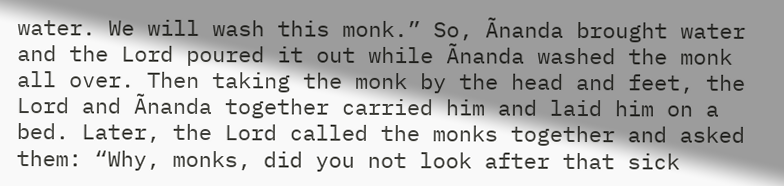water. We will wash this monk.” So, Ãnanda brought water and the Lord poured it out while Ãnanda washed the monk all over. Then taking the monk by the head and feet, the Lord and Ãnanda together carried him and laid him on a bed. Later, the Lord called the monks together and asked them: “Why, monks, did you not look after that sick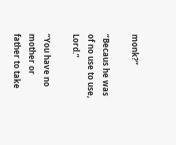monk?”

“Becaus he was of no use to use, Lord.”

“You have no mother or father to take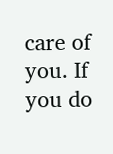care of you. If you do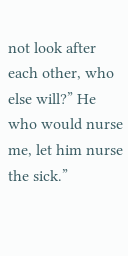not look after each other, who else will?” He who would nurse me, let him nurse the sick.”